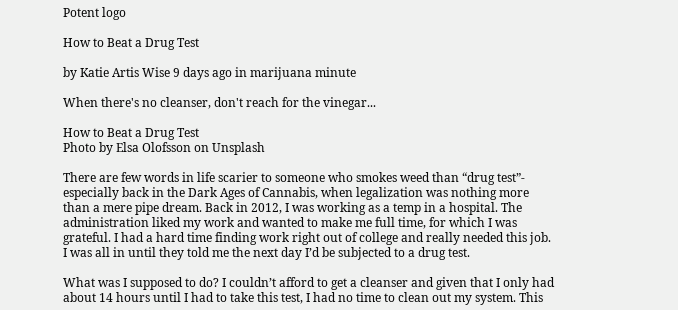Potent logo

How to Beat a Drug Test

by Katie Artis Wise 9 days ago in marijuana minute

When there's no cleanser, don't reach for the vinegar...

How to Beat a Drug Test
Photo by Elsa Olofsson on Unsplash

There are few words in life scarier to someone who smokes weed than “drug test”- especially back in the Dark Ages of Cannabis, when legalization was nothing more than a mere pipe dream. Back in 2012, I was working as a temp in a hospital. The administration liked my work and wanted to make me full time, for which I was grateful. I had a hard time finding work right out of college and really needed this job. I was all in until they told me the next day I’d be subjected to a drug test.

What was I supposed to do? I couldn’t afford to get a cleanser and given that I only had about 14 hours until I had to take this test, I had no time to clean out my system. This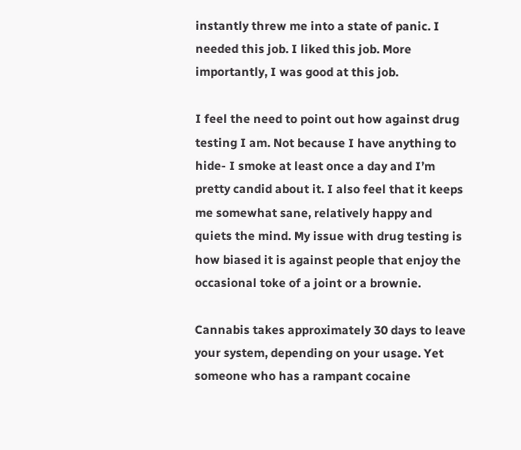instantly threw me into a state of panic. I needed this job. I liked this job. More importantly, I was good at this job.

I feel the need to point out how against drug testing I am. Not because I have anything to hide- I smoke at least once a day and I’m pretty candid about it. I also feel that it keeps me somewhat sane, relatively happy and quiets the mind. My issue with drug testing is how biased it is against people that enjoy the occasional toke of a joint or a brownie.

Cannabis takes approximately 30 days to leave your system, depending on your usage. Yet someone who has a rampant cocaine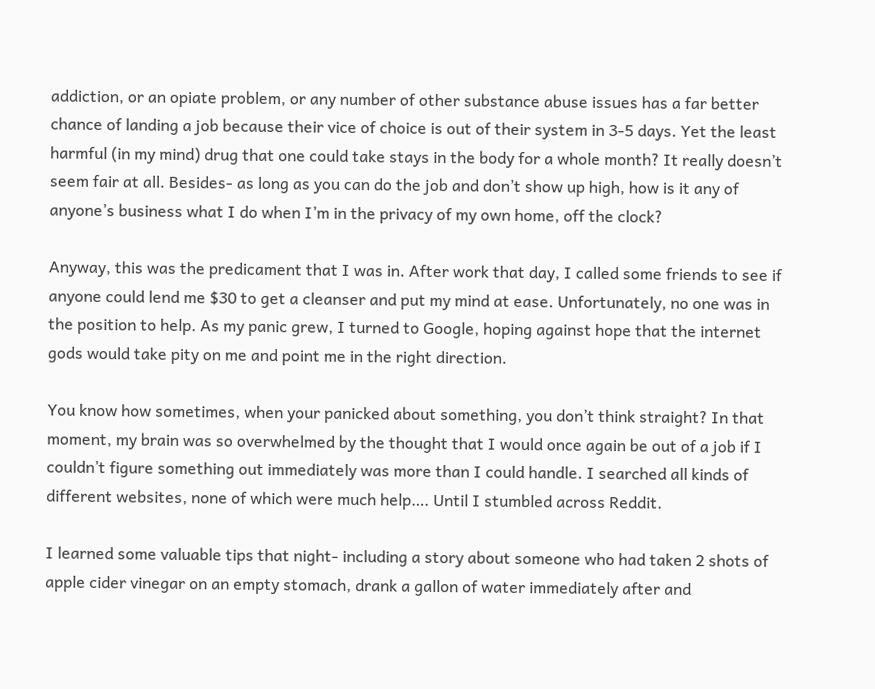addiction, or an opiate problem, or any number of other substance abuse issues has a far better chance of landing a job because their vice of choice is out of their system in 3-5 days. Yet the least harmful (in my mind) drug that one could take stays in the body for a whole month? It really doesn’t seem fair at all. Besides- as long as you can do the job and don’t show up high, how is it any of anyone’s business what I do when I’m in the privacy of my own home, off the clock?

Anyway, this was the predicament that I was in. After work that day, I called some friends to see if anyone could lend me $30 to get a cleanser and put my mind at ease. Unfortunately, no one was in the position to help. As my panic grew, I turned to Google, hoping against hope that the internet gods would take pity on me and point me in the right direction.

You know how sometimes, when your panicked about something, you don’t think straight? In that moment, my brain was so overwhelmed by the thought that I would once again be out of a job if I couldn’t figure something out immediately was more than I could handle. I searched all kinds of different websites, none of which were much help…. Until I stumbled across Reddit.

I learned some valuable tips that night- including a story about someone who had taken 2 shots of apple cider vinegar on an empty stomach, drank a gallon of water immediately after and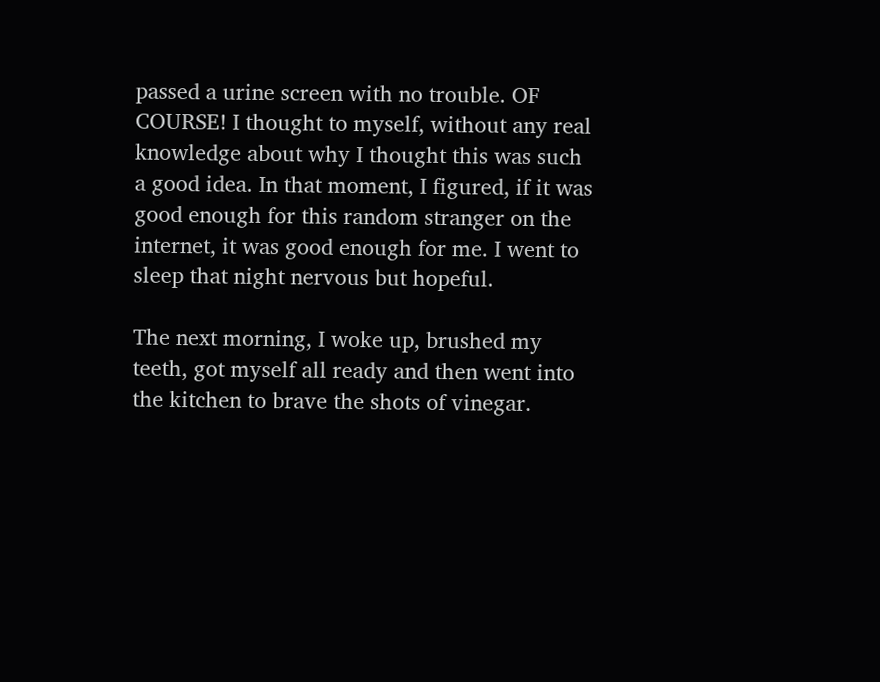passed a urine screen with no trouble. OF COURSE! I thought to myself, without any real knowledge about why I thought this was such a good idea. In that moment, I figured, if it was good enough for this random stranger on the internet, it was good enough for me. I went to sleep that night nervous but hopeful.

The next morning, I woke up, brushed my teeth, got myself all ready and then went into the kitchen to brave the shots of vinegar.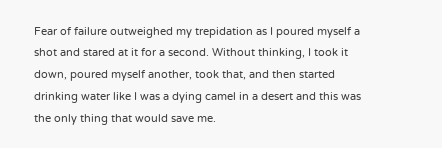Fear of failure outweighed my trepidation as I poured myself a shot and stared at it for a second. Without thinking, I took it down, poured myself another, took that, and then started drinking water like I was a dying camel in a desert and this was the only thing that would save me.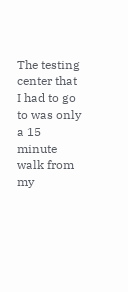The testing center that I had to go to was only a 15 minute walk from my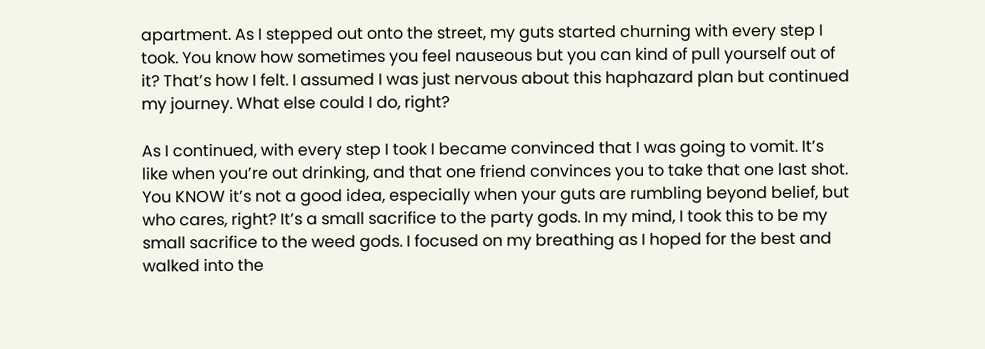apartment. As I stepped out onto the street, my guts started churning with every step I took. You know how sometimes you feel nauseous but you can kind of pull yourself out of it? That’s how I felt. I assumed I was just nervous about this haphazard plan but continued my journey. What else could I do, right?

As I continued, with every step I took I became convinced that I was going to vomit. It’s like when you’re out drinking, and that one friend convinces you to take that one last shot. You KNOW it’s not a good idea, especially when your guts are rumbling beyond belief, but who cares, right? It’s a small sacrifice to the party gods. In my mind, I took this to be my small sacrifice to the weed gods. I focused on my breathing as I hoped for the best and walked into the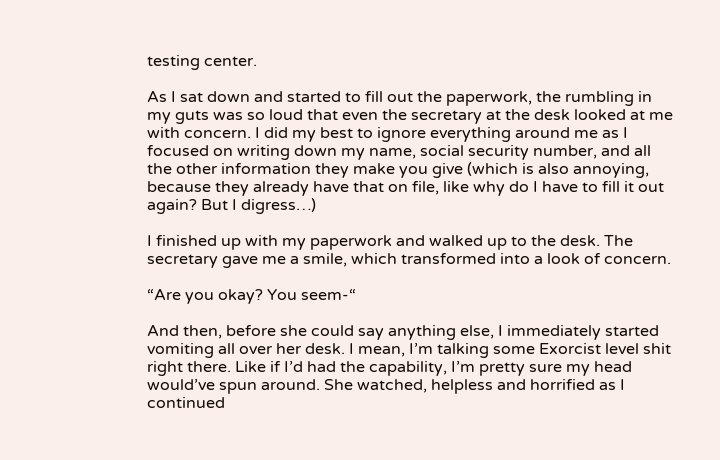testing center.

As I sat down and started to fill out the paperwork, the rumbling in my guts was so loud that even the secretary at the desk looked at me with concern. I did my best to ignore everything around me as I focused on writing down my name, social security number, and all the other information they make you give (which is also annoying, because they already have that on file, like why do I have to fill it out again? But I digress…)

I finished up with my paperwork and walked up to the desk. The secretary gave me a smile, which transformed into a look of concern.

“Are you okay? You seem-“

And then, before she could say anything else, I immediately started vomiting all over her desk. I mean, I’m talking some Exorcist level shit right there. Like if I’d had the capability, I’m pretty sure my head would’ve spun around. She watched, helpless and horrified as I continued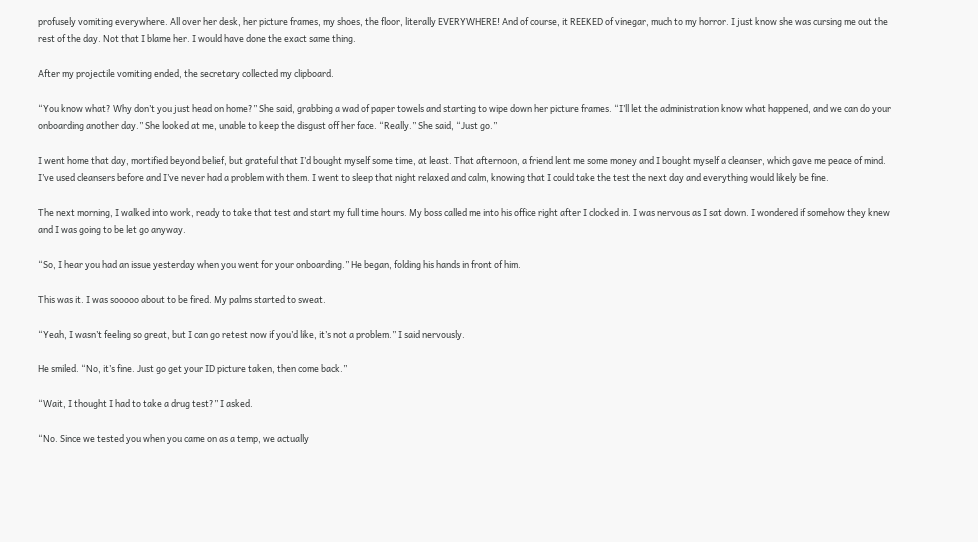profusely vomiting everywhere. All over her desk, her picture frames, my shoes, the floor, literally EVERYWHERE! And of course, it REEKED of vinegar, much to my horror. I just know she was cursing me out the rest of the day. Not that I blame her. I would have done the exact same thing.

After my projectile vomiting ended, the secretary collected my clipboard.

“You know what? Why don’t you just head on home?” She said, grabbing a wad of paper towels and starting to wipe down her picture frames. “I’ll let the administration know what happened, and we can do your onboarding another day.” She looked at me, unable to keep the disgust off her face. “Really.” She said, “Just go.”

I went home that day, mortified beyond belief, but grateful that I’d bought myself some time, at least. That afternoon, a friend lent me some money and I bought myself a cleanser, which gave me peace of mind. I’ve used cleansers before and I’ve never had a problem with them. I went to sleep that night relaxed and calm, knowing that I could take the test the next day and everything would likely be fine.

The next morning, I walked into work, ready to take that test and start my full time hours. My boss called me into his office right after I clocked in. I was nervous as I sat down. I wondered if somehow they knew and I was going to be let go anyway.

“So, I hear you had an issue yesterday when you went for your onboarding.” He began, folding his hands in front of him.

This was it. I was sooooo about to be fired. My palms started to sweat.

“Yeah, I wasn’t feeling so great, but I can go retest now if you’d like, it’s not a problem.” I said nervously.

He smiled. “No, it’s fine. Just go get your ID picture taken, then come back.”

“Wait, I thought I had to take a drug test?” I asked.

“No. Since we tested you when you came on as a temp, we actually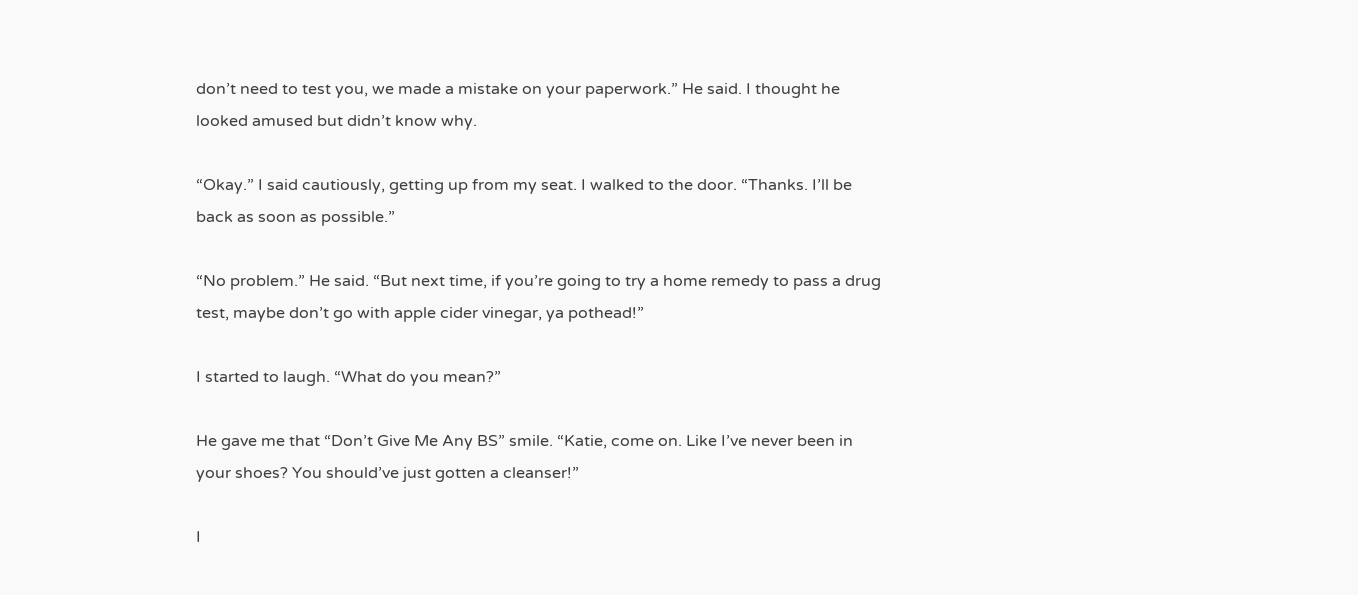don’t need to test you, we made a mistake on your paperwork.” He said. I thought he looked amused but didn’t know why.

“Okay.” I said cautiously, getting up from my seat. I walked to the door. “Thanks. I’ll be back as soon as possible.”

“No problem.” He said. “But next time, if you’re going to try a home remedy to pass a drug test, maybe don’t go with apple cider vinegar, ya pothead!”

I started to laugh. “What do you mean?”

He gave me that “Don’t Give Me Any BS” smile. “Katie, come on. Like I’ve never been in your shoes? You should’ve just gotten a cleanser!”

I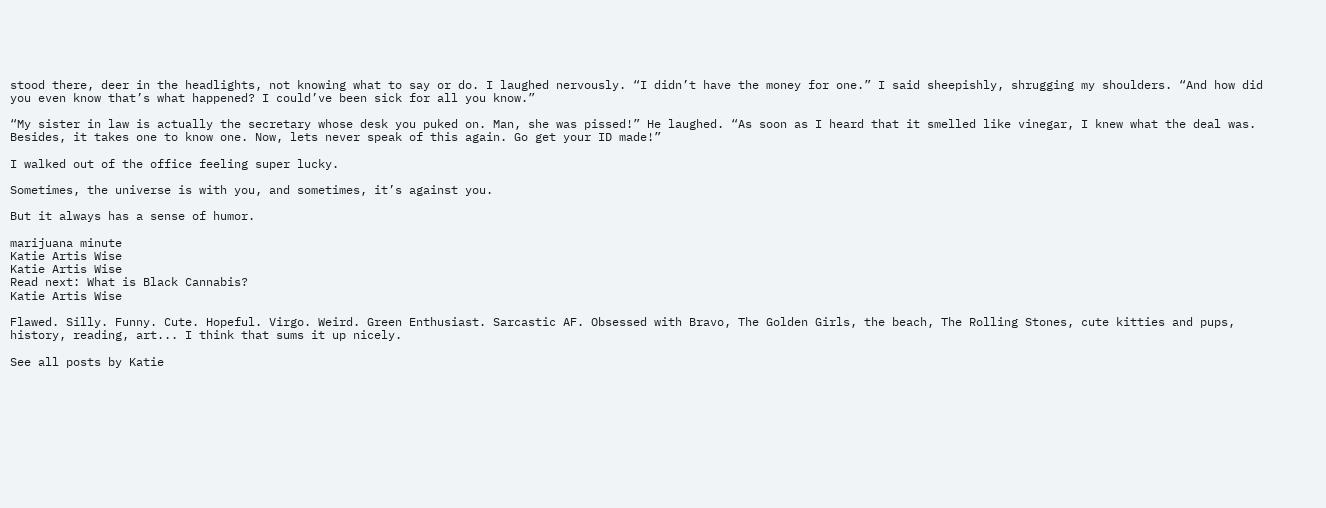stood there, deer in the headlights, not knowing what to say or do. I laughed nervously. “I didn’t have the money for one.” I said sheepishly, shrugging my shoulders. “And how did you even know that’s what happened? I could’ve been sick for all you know.”

“My sister in law is actually the secretary whose desk you puked on. Man, she was pissed!” He laughed. “As soon as I heard that it smelled like vinegar, I knew what the deal was. Besides, it takes one to know one. Now, lets never speak of this again. Go get your ID made!”

I walked out of the office feeling super lucky.

Sometimes, the universe is with you, and sometimes, it’s against you.

But it always has a sense of humor.

marijuana minute
Katie Artis Wise
Katie Artis Wise
Read next: What is Black Cannabis?
Katie Artis Wise

Flawed. Silly. Funny. Cute. Hopeful. Virgo. Weird. Green Enthusiast. Sarcastic AF. Obsessed with Bravo, The Golden Girls, the beach, The Rolling Stones, cute kitties and pups, history, reading, art... I think that sums it up nicely.

See all posts by Katie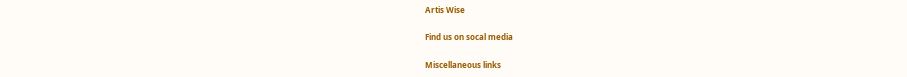Artis Wise

Find us on socal media

Miscellaneous links